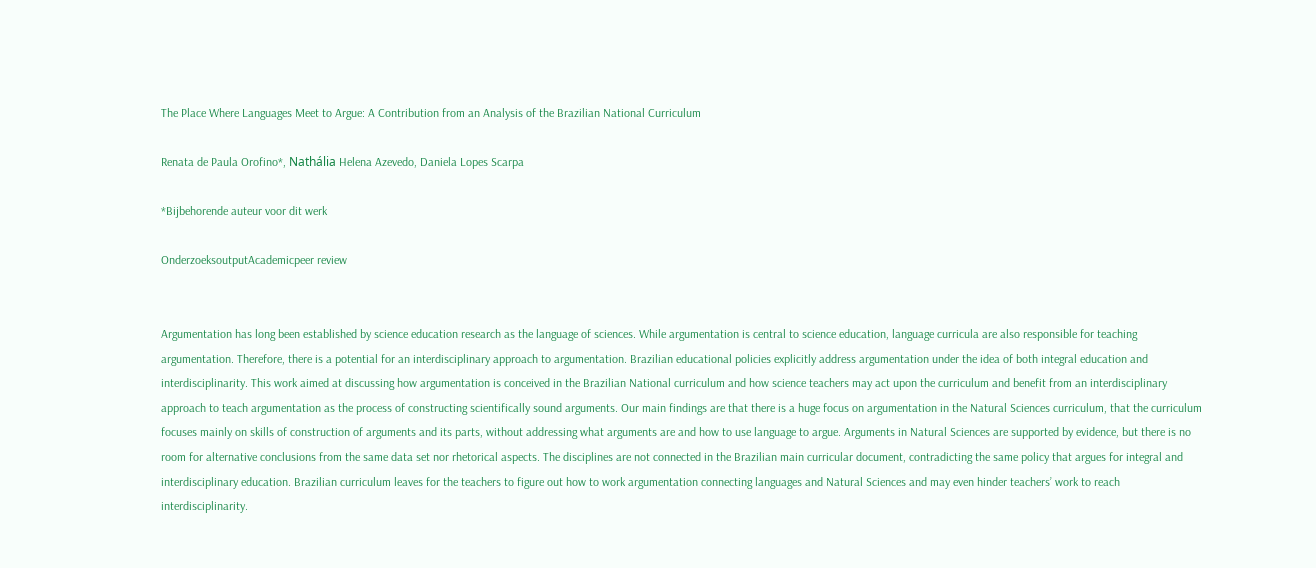The Place Where Languages Meet to Argue: A Contribution from an Analysis of the Brazilian National Curriculum

Renata de Paula Orofino*, Nathália Helena Azevedo, Daniela Lopes Scarpa

*Bijbehorende auteur voor dit werk

OnderzoeksoutputAcademicpeer review


Argumentation has long been established by science education research as the language of sciences. While argumentation is central to science education, language curricula are also responsible for teaching argumentation. Therefore, there is a potential for an interdisciplinary approach to argumentation. Brazilian educational policies explicitly address argumentation under the idea of both integral education and interdisciplinarity. This work aimed at discussing how argumentation is conceived in the Brazilian National curriculum and how science teachers may act upon the curriculum and benefit from an interdisciplinary approach to teach argumentation as the process of constructing scientifically sound arguments. Our main findings are that there is a huge focus on argumentation in the Natural Sciences curriculum, that the curriculum focuses mainly on skills of construction of arguments and its parts, without addressing what arguments are and how to use language to argue. Arguments in Natural Sciences are supported by evidence, but there is no room for alternative conclusions from the same data set nor rhetorical aspects. The disciplines are not connected in the Brazilian main curricular document, contradicting the same policy that argues for integral and interdisciplinary education. Brazilian curriculum leaves for the teachers to figure out how to work argumentation connecting languages and Natural Sciences and may even hinder teachers’ work to reach interdisciplinarity.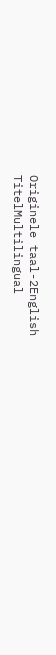Originele taal-2English
TitelMultilingual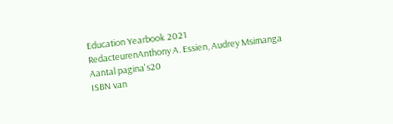Education Yearbook 2021
RedacteurenAnthony A. Essien, Audrey Msimanga
Aantal pagina's20
ISBN van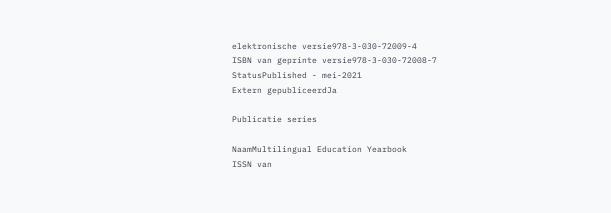elektronische versie978-3-030-72009-4
ISBN van geprinte versie978-3-030-72008-7
StatusPublished - mei-2021
Extern gepubliceerdJa

Publicatie series

NaamMultilingual Education Yearbook
ISSN van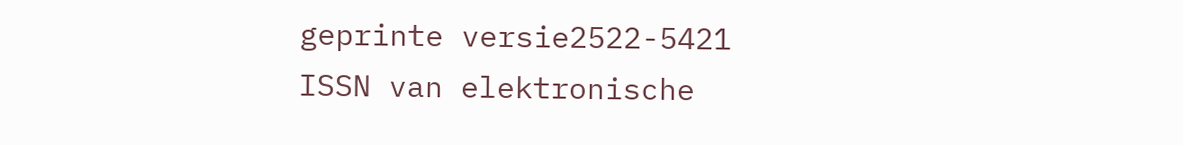geprinte versie2522-5421
ISSN van elektronische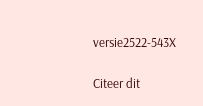versie2522-543X

Citeer dit